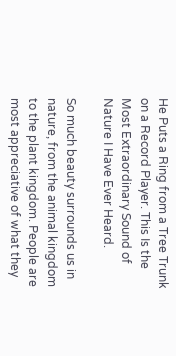He Puts a Ring from a Tree Trunk on a Record Player. This Is the Most Extraordinary Sound of Nature I Have Ever Heard.

So much beauty surrounds us in nature, from the animal kingdom to the plant kingdom. People are most appreciative of what they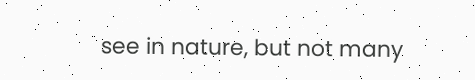see in nature, but not many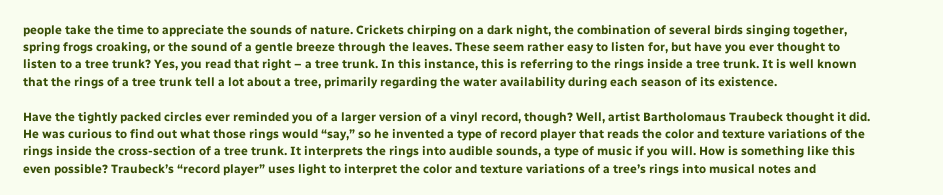people take the time to appreciate the sounds of nature. Crickets chirping on a dark night, the combination of several birds singing together, spring frogs croaking, or the sound of a gentle breeze through the leaves. These seem rather easy to listen for, but have you ever thought to listen to a tree trunk? Yes, you read that right – a tree trunk. In this instance, this is referring to the rings inside a tree trunk. It is well known that the rings of a tree trunk tell a lot about a tree, primarily regarding the water availability during each season of its existence.

Have the tightly packed circles ever reminded you of a larger version of a vinyl record, though? Well, artist Bartholomaus Traubeck thought it did. He was curious to find out what those rings would “say,” so he invented a type of record player that reads the color and texture variations of the rings inside the cross-section of a tree trunk. It interprets the rings into audible sounds, a type of music if you will. How is something like this even possible? Traubeck’s “record player” uses light to interpret the color and texture variations of a tree’s rings into musical notes and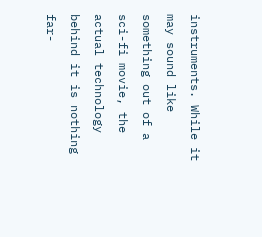instruments. While it may sound like something out of a sci-fi movie, the actual technology behind it is nothing far-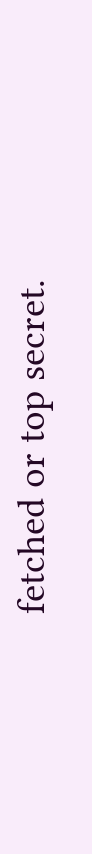fetched or top secret.